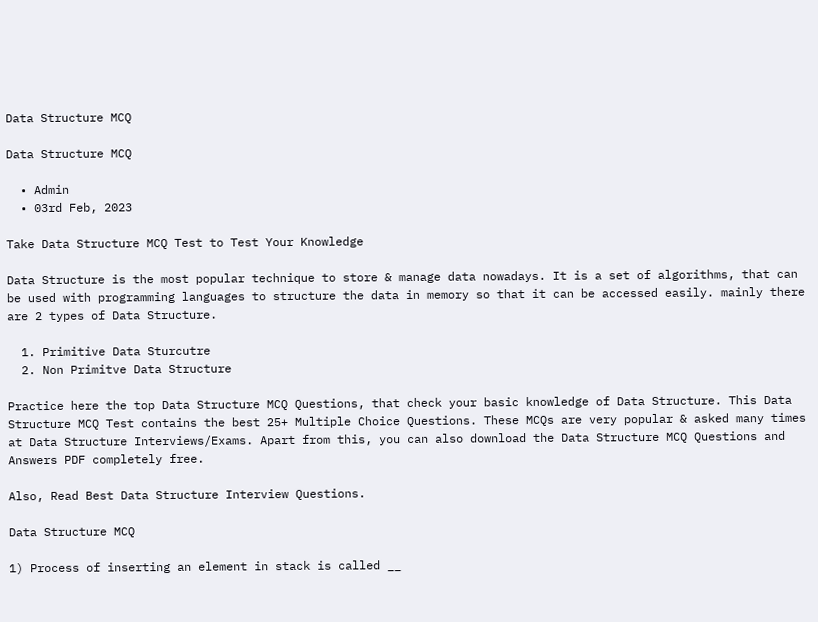Data Structure MCQ

Data Structure MCQ

  • Admin
  • 03rd Feb, 2023

Take Data Structure MCQ Test to Test Your Knowledge

Data Structure is the most popular technique to store & manage data nowadays. It is a set of algorithms, that can be used with programming languages to structure the data in memory so that it can be accessed easily. mainly there are 2 types of Data Structure.

  1. Primitive Data Sturcutre
  2. Non Primitve Data Structure

Practice here the top Data Structure MCQ Questions, that check your basic knowledge of Data Structure. This Data Structure MCQ Test contains the best 25+ Multiple Choice Questions. These MCQs are very popular & asked many times at Data Structure Interviews/Exams. Apart from this, you can also download the Data Structure MCQ Questions and Answers PDF completely free.

Also, Read Best Data Structure Interview Questions.

Data Structure MCQ

1) Process of inserting an element in stack is called __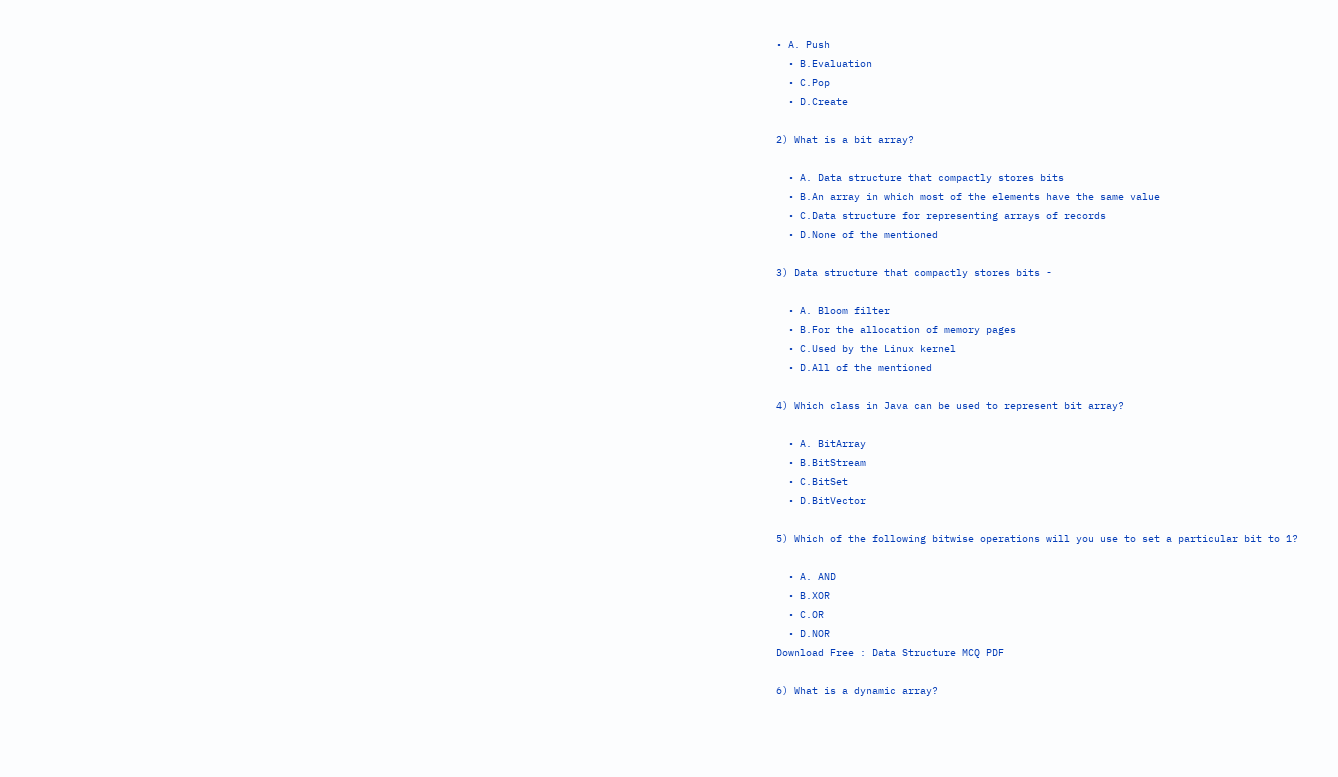• A. Push
  • B.Evaluation
  • C.Pop
  • D.Create

2) What is a bit array?

  • A. Data structure that compactly stores bits
  • B.An array in which most of the elements have the same value
  • C.Data structure for representing arrays of records
  • D.None of the mentioned

3) Data structure that compactly stores bits -

  • A. Bloom filter
  • B.For the allocation of memory pages
  • C.Used by the Linux kernel
  • D.All of the mentioned

4) Which class in Java can be used to represent bit array?

  • A. BitArray
  • B.BitStream
  • C.BitSet
  • D.BitVector

5) Which of the following bitwise operations will you use to set a particular bit to 1?

  • A. AND
  • B.XOR
  • C.OR
  • D.NOR
Download Free : Data Structure MCQ PDF

6) What is a dynamic array?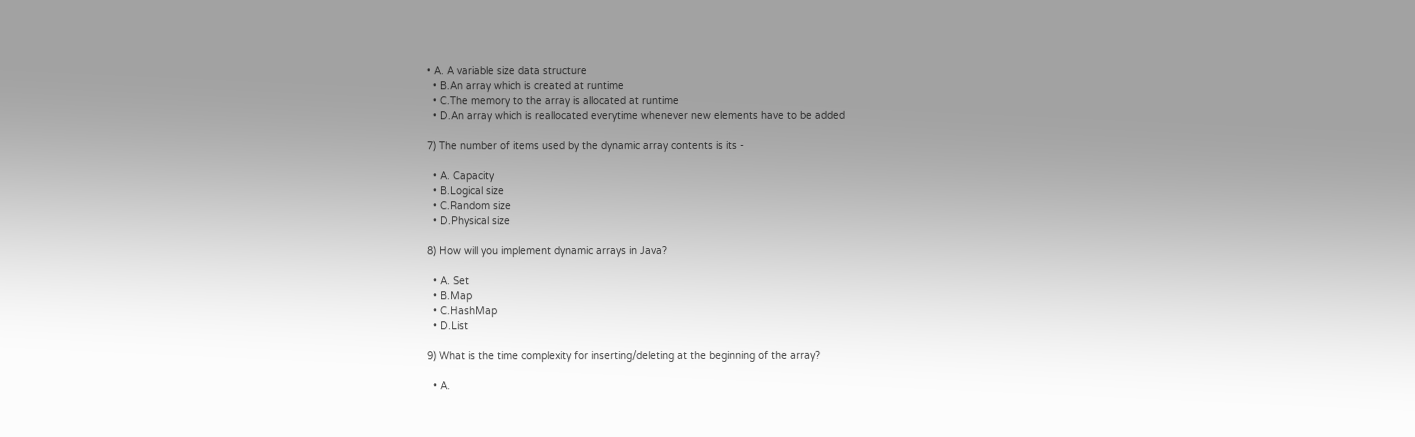• A. A variable size data structure
  • B.An array which is created at runtime
  • C.The memory to the array is allocated at runtime
  • D.An array which is reallocated everytime whenever new elements have to be added

7) The number of items used by the dynamic array contents is its -

  • A. Capacity
  • B.Logical size
  • C.Random size
  • D.Physical size

8) How will you implement dynamic arrays in Java?

  • A. Set
  • B.Map
  • C.HashMap
  • D.List

9) What is the time complexity for inserting/deleting at the beginning of the array?

  • A.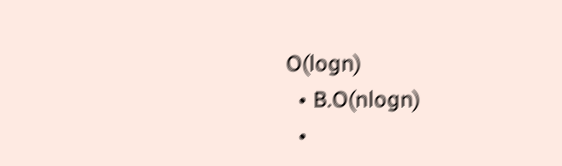O(logn)
  • B.O(nlogn)
  •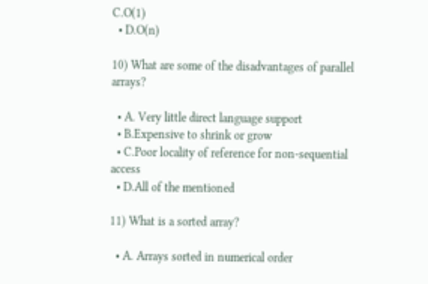C.O(1)
  • D.O(n)

10) What are some of the disadvantages of parallel arrays?

  • A. Very little direct language support
  • B.Expensive to shrink or grow
  • C.Poor locality of reference for non-sequential access
  • D.All of the mentioned

11) What is a sorted array?

  • A. Arrays sorted in numerical order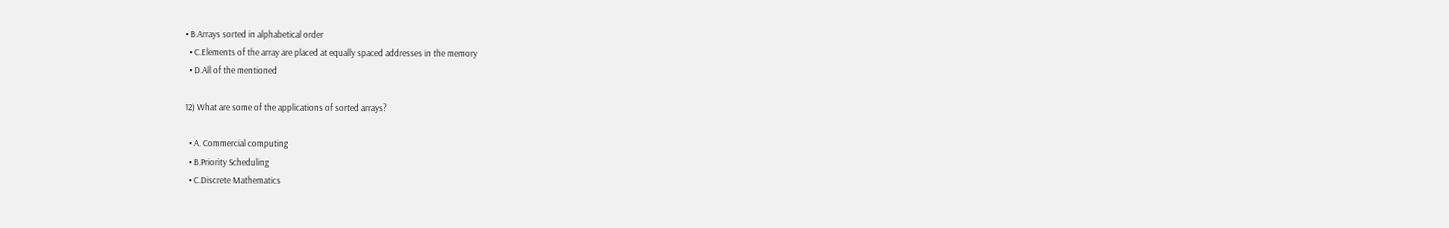• B.Arrays sorted in alphabetical order
  • C.Elements of the array are placed at equally spaced addresses in the memory
  • D.All of the mentioned

12) What are some of the applications of sorted arrays?

  • A. Commercial computing
  • B.Priority Scheduling
  • C.Discrete Mathematics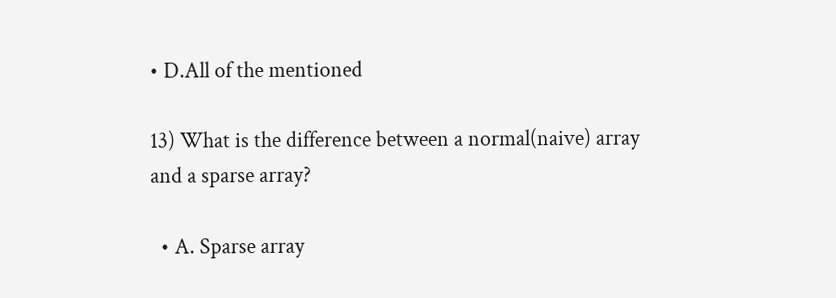• D.All of the mentioned

13) What is the difference between a normal(naive) array and a sparse array?

  • A. Sparse array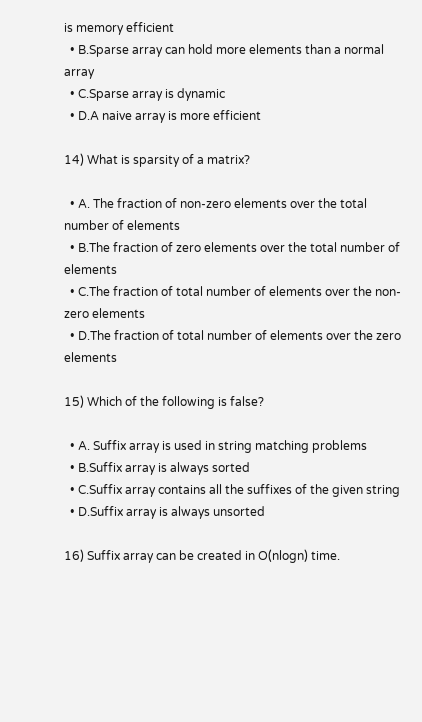is memory efficient
  • B.Sparse array can hold more elements than a normal array
  • C.Sparse array is dynamic
  • D.A naive array is more efficient

14) What is sparsity of a matrix?

  • A. The fraction of non-zero elements over the total number of elements
  • B.The fraction of zero elements over the total number of elements
  • C.The fraction of total number of elements over the non-zero elements
  • D.The fraction of total number of elements over the zero elements

15) Which of the following is false?

  • A. Suffix array is used in string matching problems
  • B.Suffix array is always sorted
  • C.Suffix array contains all the suffixes of the given string
  • D.Suffix array is always unsorted

16) Suffix array can be created in O(nlogn) time.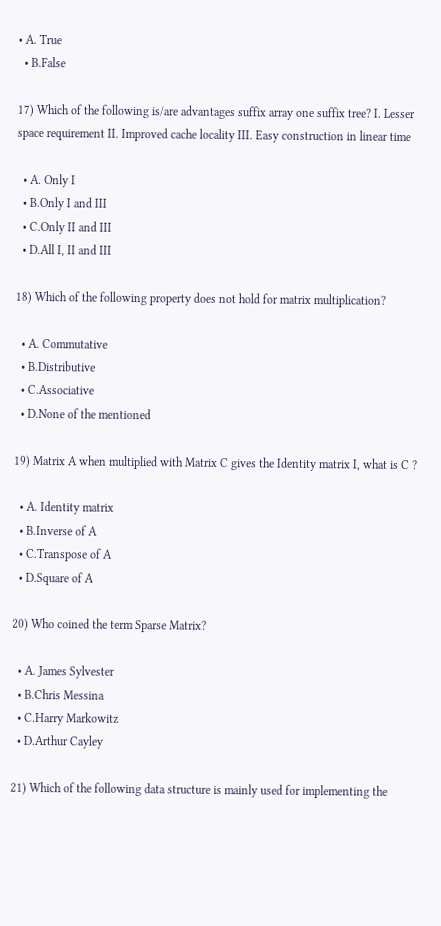• A. True
  • B.False

17) Which of the following is/are advantages suffix array one suffix tree? I. Lesser space requirement II. Improved cache locality III. Easy construction in linear time

  • A. Only I
  • B.Only I and III
  • C.Only II and III
  • D.All I, II and III

18) Which of the following property does not hold for matrix multiplication?

  • A. Commutative
  • B.Distributive
  • C.Associative
  • D.None of the mentioned

19) Matrix A when multiplied with Matrix C gives the Identity matrix I, what is C ?

  • A. Identity matrix
  • B.Inverse of A
  • C.Transpose of A
  • D.Square of A

20) Who coined the term Sparse Matrix?

  • A. James Sylvester
  • B.Chris Messina
  • C.Harry Markowitz
  • D.Arthur Cayley

21) Which of the following data structure is mainly used for implementing the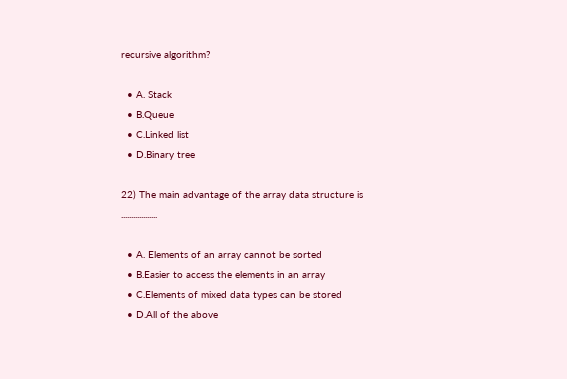recursive algorithm?

  • A. Stack
  • B.Queue
  • C.Linked list
  • D.Binary tree

22) The main advantage of the array data structure is ..................

  • A. Elements of an array cannot be sorted
  • B.Easier to access the elements in an array
  • C.Elements of mixed data types can be stored
  • D.All of the above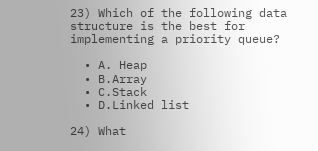23) Which of the following data structure is the best for implementing a priority queue?

  • A. Heap
  • B.Array
  • C.Stack
  • D.Linked list

24) What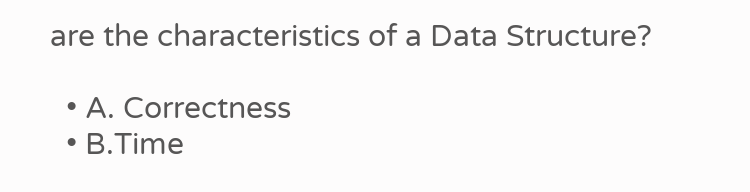are the characteristics of a Data Structure?

  • A. Correctness
  • B.Time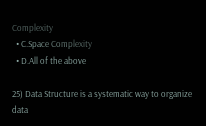Complexity
  • C.Space Complexity
  • D.All of the above

25) Data Structure is a systematic way to organize data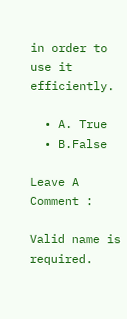in order to use it efficiently.

  • A. True
  • B.False

Leave A Comment :

Valid name is required.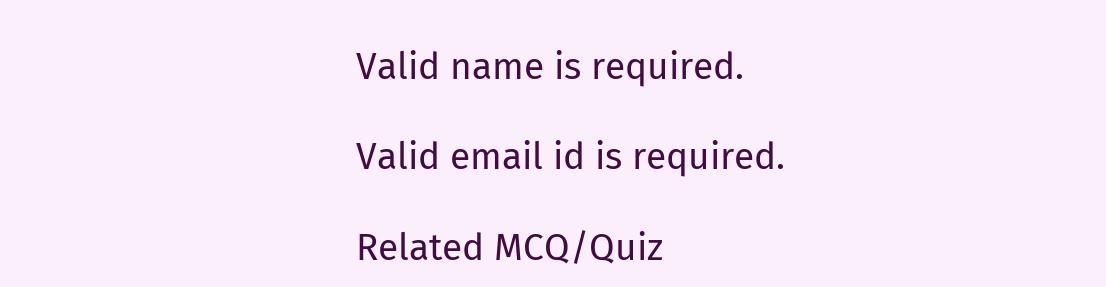Valid name is required.

Valid email id is required.

Related MCQ/Quiz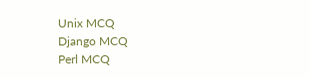Unix MCQ
Django MCQ
Perl MCQ